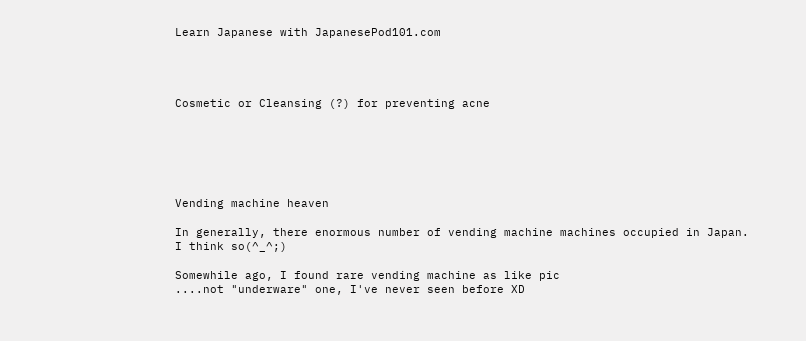Learn Japanese with JapanesePod101.com




Cosmetic or Cleansing (?) for preventing acne






Vending machine heaven

In generally, there enormous number of vending machine machines occupied in Japan.
I think so(^_^;)

Somewhile ago, I found rare vending machine as like pic
....not "underware" one, I've never seen before XD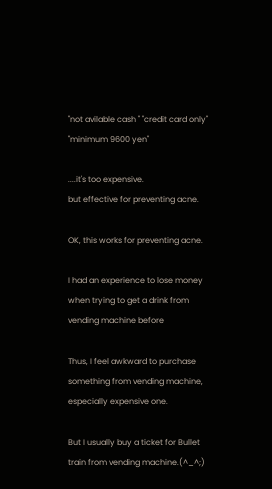"not avilable cash " "credit card only" "minimum 9600 yen"

....it's too expensive.
but effective for preventing acne.

OK, this works for preventing acne.

I had an experience to lose money when trying to get a drink from vending machine before

Thus, I feel awkward to purchase something from vending machine, especially expensive one.

But I usually buy a ticket for Bullet train from vending machine.(^_^;)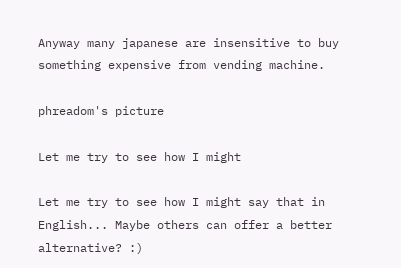Anyway many japanese are insensitive to buy something expensive from vending machine.

phreadom's picture

Let me try to see how I might

Let me try to see how I might say that in English... Maybe others can offer a better alternative? :)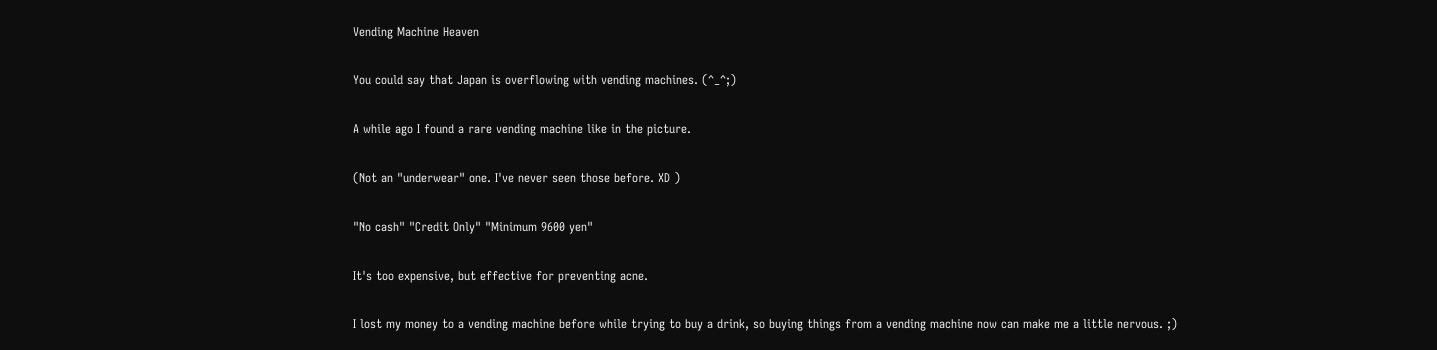Vending Machine Heaven

You could say that Japan is overflowing with vending machines. (^_^;)

A while ago I found a rare vending machine like in the picture.

(Not an "underwear" one. I've never seen those before. XD )

"No cash" "Credit Only" "Minimum 9600 yen"

It's too expensive, but effective for preventing acne.

I lost my money to a vending machine before while trying to buy a drink, so buying things from a vending machine now can make me a little nervous. ;)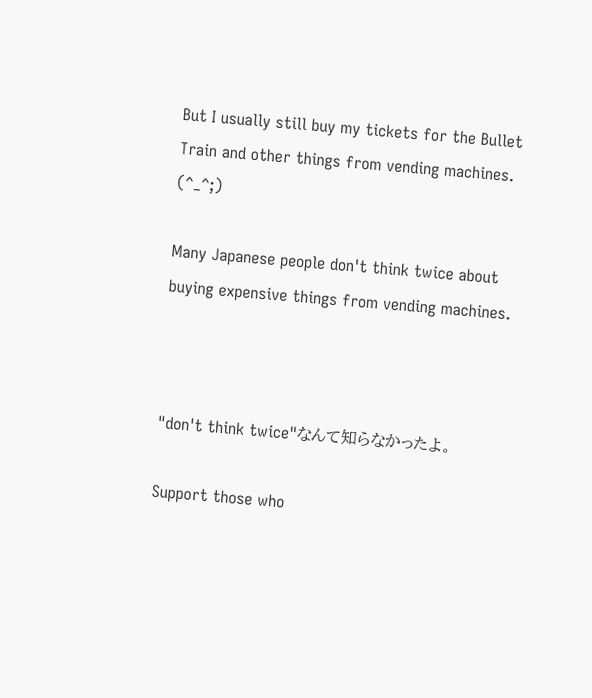But I usually still buy my tickets for the Bullet Train and other things from vending machines. (^_^;)

Many Japanese people don't think twice about buying expensive things from vending machines.



"don't think twice"なんて知らなかったよ。

Support those who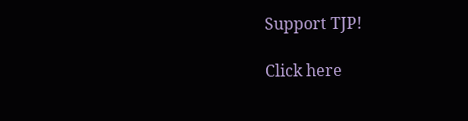Support TJP!

Click here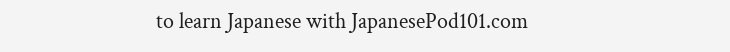to learn Japanese with JapanesePod101.com